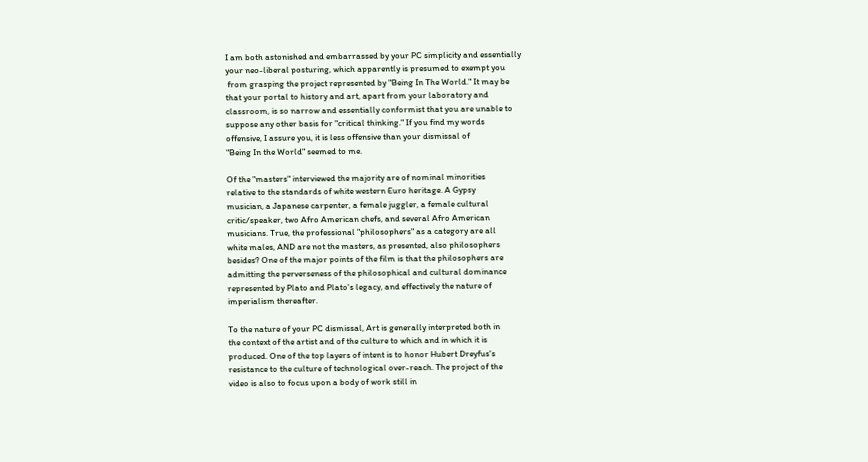I am both astonished and embarrassed by your PC simplicity and essentially
your neo-liberal posturing, which apparently is presumed to exempt you
 from grasping the project represented by "Being In The World." It may be
that your portal to history and art, apart from your laboratory and
classroom, is so narrow and essentially conformist that you are unable to
suppose any other basis for "critical thinking." If you find my words
offensive, I assure you, it is less offensive than your dismissal of
"Being In the World" seemed to me.

Of the "masters" interviewed the majority are of nominal minorities
relative to the standards of white western Euro heritage. A Gypsy
musician, a Japanese carpenter, a female juggler, a female cultural
critic/speaker, two Afro American chefs, and several Afro American
musicians. True, the professional "philosophers" as a category are all
white males, AND are not the masters, as presented, also philosophers
besides? One of the major points of the film is that the philosophers are
admitting the perverseness of the philosophical and cultural dominance
represented by Plato and Plato's legacy, and effectively the nature of
imperialism thereafter.

To the nature of your PC dismissal, Art is generally interpreted both in
the context of the artist and of the culture to which and in which it is
produced. One of the top layers of intent is to honor Hubert Dreyfus's
resistance to the culture of technological over-reach. The project of the
video is also to focus upon a body of work still in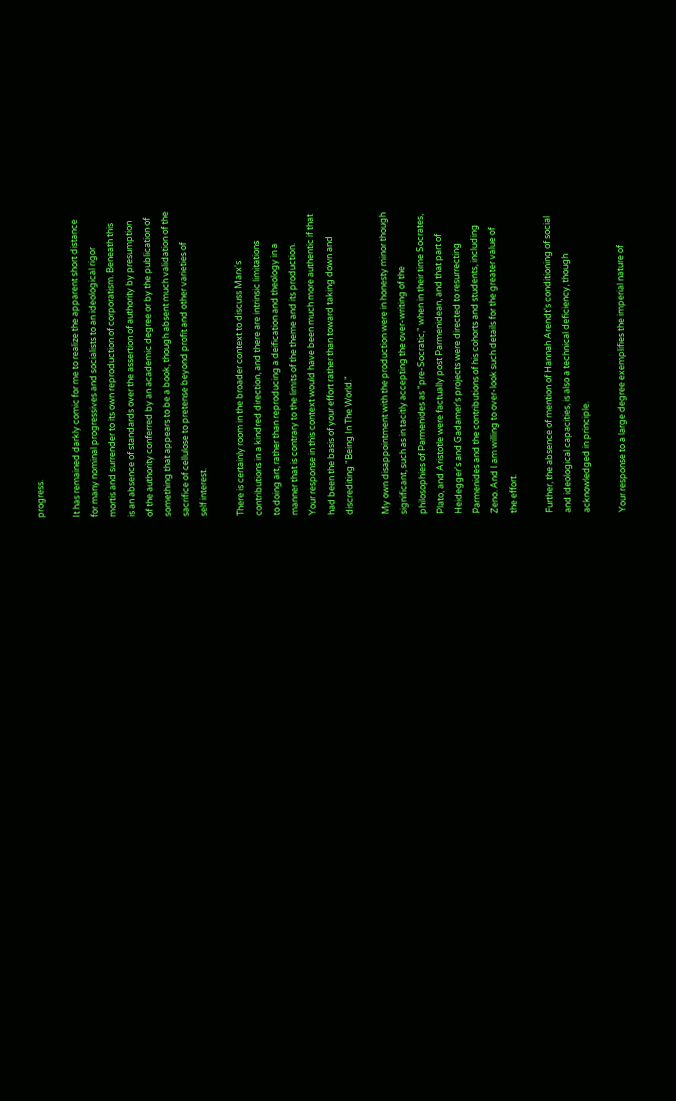progress.

It has remained darkly comic for me to realize the apparent short distance
for many nominal progressives and socialists to an ideological rigor
mortis and surrender to its own reproduction of corporatism. Beneath this
is an absence of standards over the assertion of authority by presumption
of the authority conferred by an academic degree or by the publication of
something that appears to be a book, though absent much validation of the
sacrifice of cellulose to pretense beyond profit and other varieties of
self interest.

There is certainly room in the broader context to discuss Marx's
contributions in a kindred direction, and there are intrinsic limitations
to doing art, rather than reproducing a deification and theology in a
manner that is contrary to the limits of the theme and its production.
Your response in this context would have been much more authentic if that
had been the basis of your effort rather than toward taking down and
discrediting "Being In The World."

My own disappointment with the production were in honesty minor though
significant, such as in tacitly accepting the over-writing of the
philosophies of Parmenides as "pre-Socratic," when in their time Socrates,
Plato, and Aristotle were factually post Parmenidean, and that part of
Heidegger's and Gadamer's projects were directed to resurrecting
Parmenides and the contributions of his cohorts and students, including
Zeno. And I am willing to over-look such details for the greater value of
the effort.

Further, the absence of mention of Hannah Arendt's conditioning of social
and ideological capacities, is also a technical deficiency, though
acknowledged in principle.

Your response to a large degree exemplifies the imperial nature of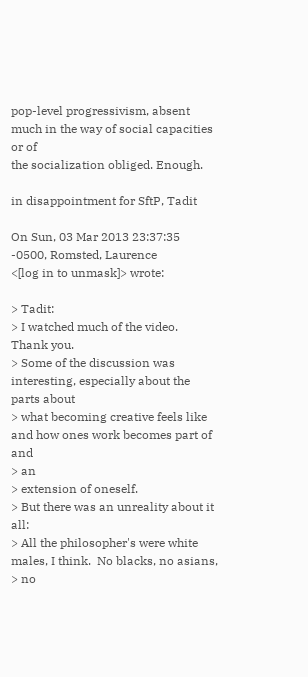pop-level progressivism, absent much in the way of social capacities or of
the socialization obliged. Enough.

in disappointment for SftP, Tadit

On Sun, 03 Mar 2013 23:37:35 -0500, Romsted, Laurence
<[log in to unmask]> wrote:

> Tadit:
> I watched much of the video.  Thank you.
> Some of the discussion was interesting, especially about the parts about
> what becoming creative feels like and how ones work becomes part of and
> an
> extension of oneself.
> But there was an unreality about it all:
> All the philosopher's were white males, I think.  No blacks, no asians,
> no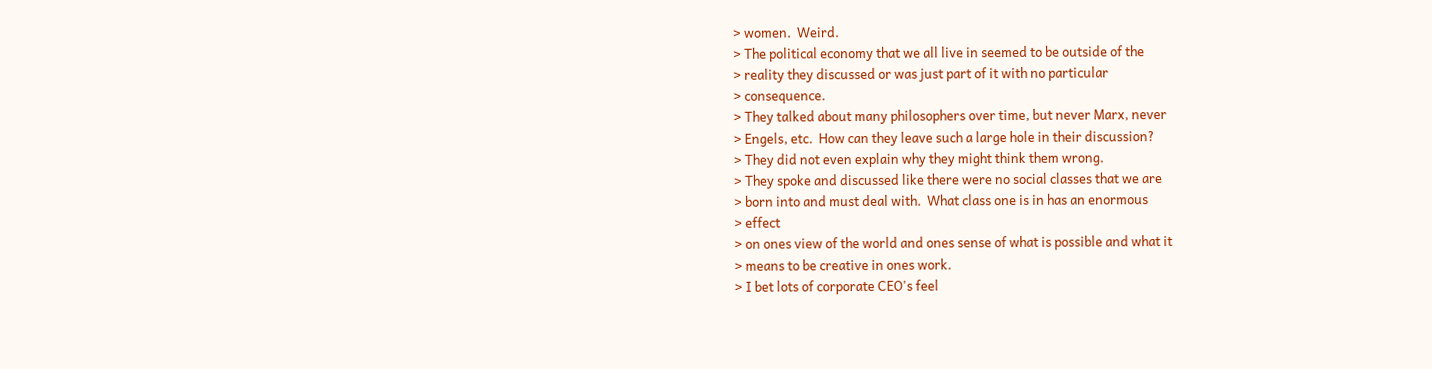> women.  Weird.
> The political economy that we all live in seemed to be outside of the
> reality they discussed or was just part of it with no particular
> consequence.
> They talked about many philosophers over time, but never Marx, never
> Engels, etc.  How can they leave such a large hole in their discussion?
> They did not even explain why they might think them wrong.
> They spoke and discussed like there were no social classes that we are
> born into and must deal with.  What class one is in has an enormous
> effect
> on ones view of the world and ones sense of what is possible and what it
> means to be creative in ones work.
> I bet lots of corporate CEO's feel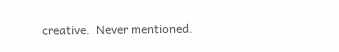creative.  Never mentioned.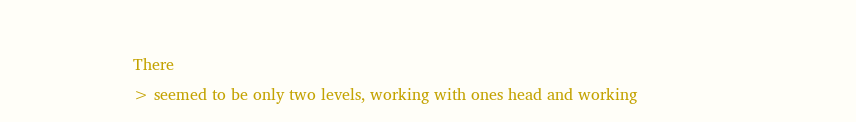There
> seemed to be only two levels, working with ones head and working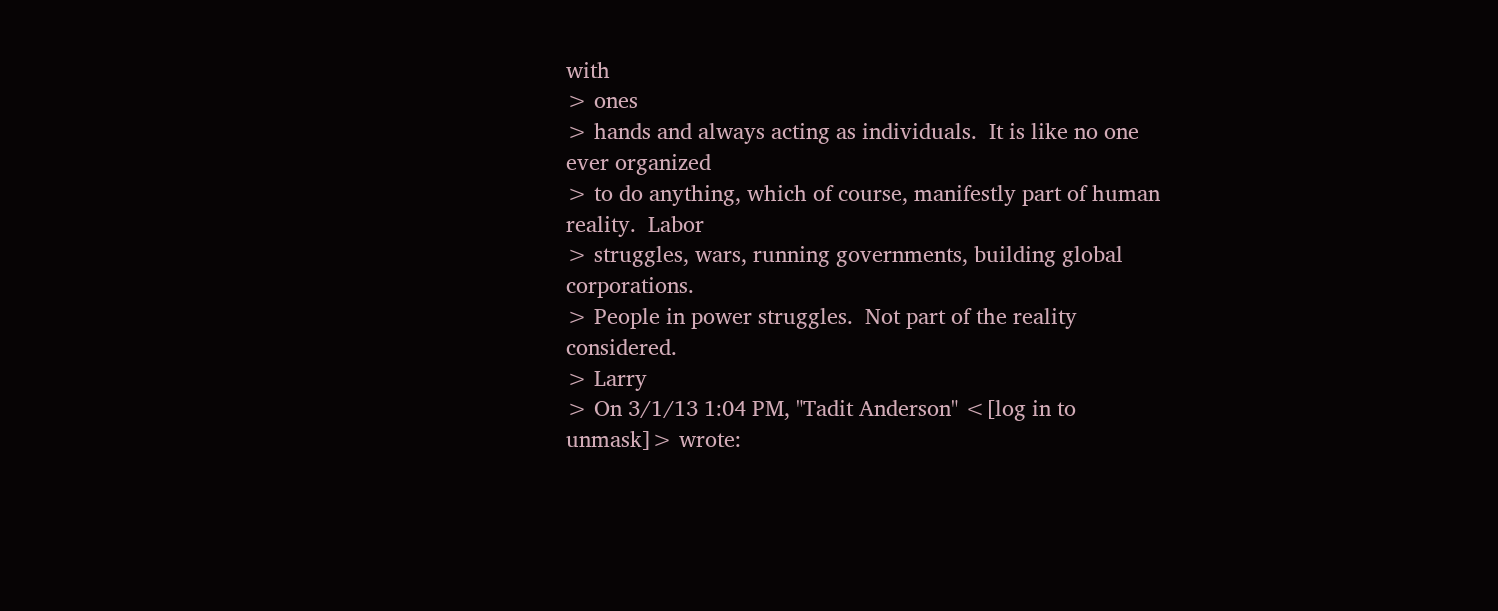with
> ones
> hands and always acting as individuals.  It is like no one ever organized
> to do anything, which of course, manifestly part of human reality.  Labor
> struggles, wars, running governments, building global corporations.
> People in power struggles.  Not part of the reality considered.
> Larry
> On 3/1/13 1:04 PM, "Tadit Anderson" <[log in to unmask]> wrote: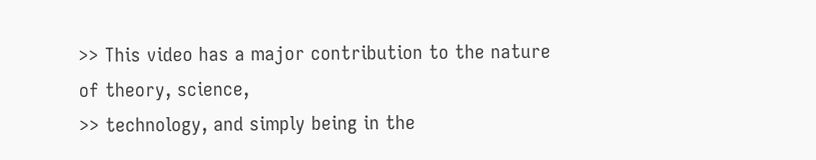>> This video has a major contribution to the nature of theory, science,
>> technology, and simply being in the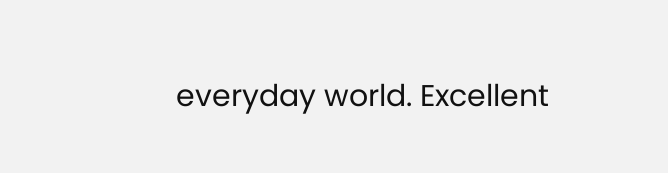everyday world. Excellent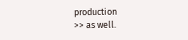production
>> as well.